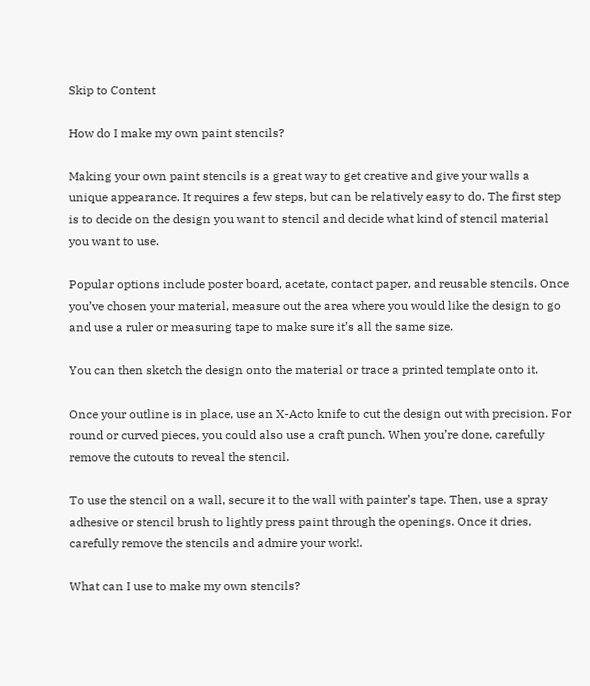Skip to Content

How do I make my own paint stencils?

Making your own paint stencils is a great way to get creative and give your walls a unique appearance. It requires a few steps, but can be relatively easy to do. The first step is to decide on the design you want to stencil and decide what kind of stencil material you want to use.

Popular options include poster board, acetate, contact paper, and reusable stencils. Once you’ve chosen your material, measure out the area where you would like the design to go and use a ruler or measuring tape to make sure it’s all the same size.

You can then sketch the design onto the material or trace a printed template onto it.

Once your outline is in place, use an X-Acto knife to cut the design out with precision. For round or curved pieces, you could also use a craft punch. When you’re done, carefully remove the cutouts to reveal the stencil.

To use the stencil on a wall, secure it to the wall with painter’s tape. Then, use a spray adhesive or stencil brush to lightly press paint through the openings. Once it dries, carefully remove the stencils and admire your work!.

What can I use to make my own stencils?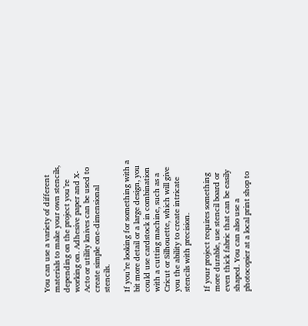You can use a variety of different materials to make your own stencils, depending on the project you’re working on. Adhesive paper and X-Acto or utility knives can be used to create simple one-dimensional stencils.

If you’re looking for something with a bit more detail or a large design, you could use cardstock in combination with a cutting machine, such as a Cricut or Silhouette, which will give you the ability to create intricate stencils with precision.

If your project requires something more durable, use stencil board or even thick fabric that can be easily shaped. You can also use a photocopier at a local print shop to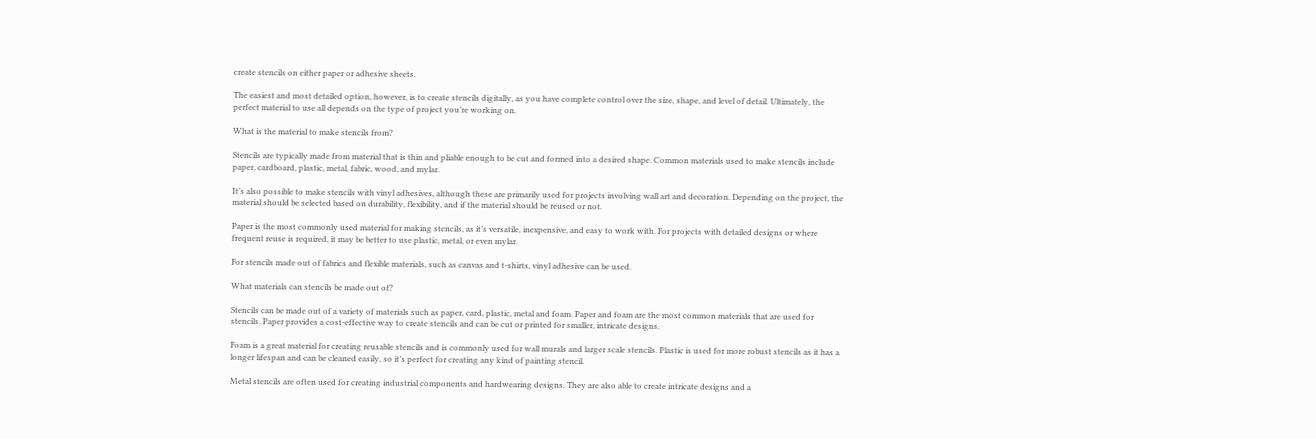create stencils on either paper or adhesive sheets.

The easiest and most detailed option, however, is to create stencils digitally, as you have complete control over the size, shape, and level of detail. Ultimately, the perfect material to use all depends on the type of project you’re working on.

What is the material to make stencils from?

Stencils are typically made from material that is thin and pliable enough to be cut and formed into a desired shape. Common materials used to make stencils include paper, cardboard, plastic, metal, fabric, wood, and mylar.

It’s also possible to make stencils with vinyl adhesives, although these are primarily used for projects involving wall art and decoration. Depending on the project, the material should be selected based on durability, flexibility, and if the material should be reused or not.

Paper is the most commonly used material for making stencils, as it’s versatile, inexpensive, and easy to work with. For projects with detailed designs or where frequent reuse is required, it may be better to use plastic, metal, or even mylar.

For stencils made out of fabrics and flexible materials, such as canvas and t-shirts, vinyl adhesive can be used.

What materials can stencils be made out of?

Stencils can be made out of a variety of materials such as paper, card, plastic, metal and foam. Paper and foam are the most common materials that are used for stencils. Paper provides a cost-effective way to create stencils and can be cut or printed for smaller, intricate designs.

Foam is a great material for creating reusable stencils and is commonly used for wall murals and larger scale stencils. Plastic is used for more robust stencils as it has a longer lifespan and can be cleaned easily, so it’s perfect for creating any kind of painting stencil.

Metal stencils are often used for creating industrial components and hardwearing designs. They are also able to create intricate designs and a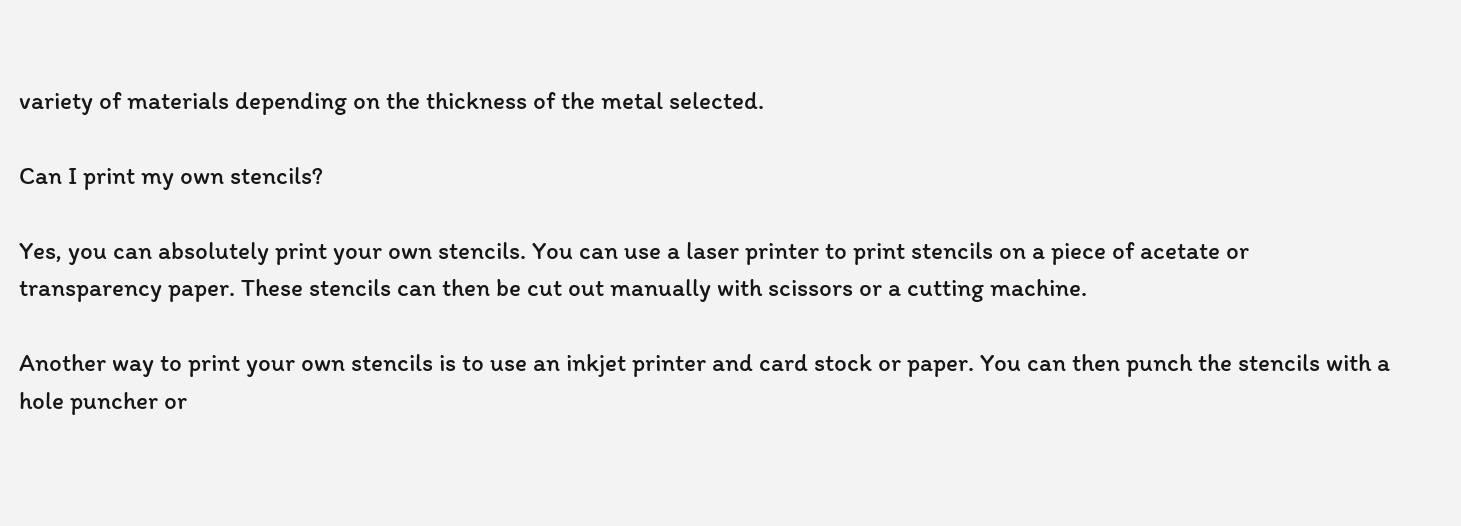variety of materials depending on the thickness of the metal selected.

Can I print my own stencils?

Yes, you can absolutely print your own stencils. You can use a laser printer to print stencils on a piece of acetate or transparency paper. These stencils can then be cut out manually with scissors or a cutting machine.

Another way to print your own stencils is to use an inkjet printer and card stock or paper. You can then punch the stencils with a hole puncher or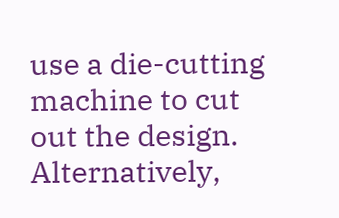use a die-cutting machine to cut out the design. Alternatively,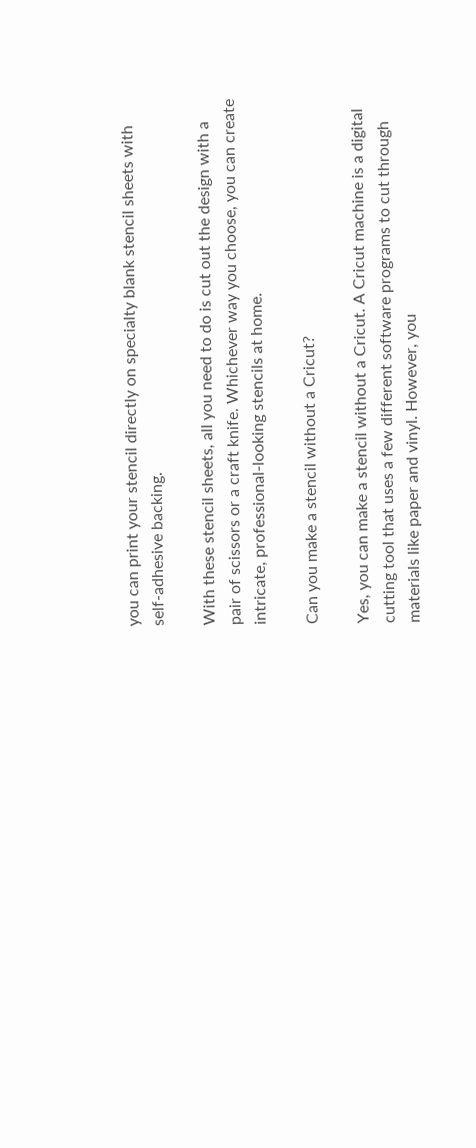you can print your stencil directly on specialty blank stencil sheets with self-adhesive backing.

With these stencil sheets, all you need to do is cut out the design with a pair of scissors or a craft knife. Whichever way you choose, you can create intricate, professional-looking stencils at home.

Can you make a stencil without a Cricut?

Yes, you can make a stencil without a Cricut. A Cricut machine is a digital cutting tool that uses a few different software programs to cut through materials like paper and vinyl. However, you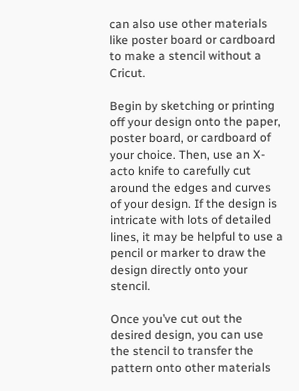can also use other materials like poster board or cardboard to make a stencil without a Cricut.

Begin by sketching or printing off your design onto the paper, poster board, or cardboard of your choice. Then, use an X-acto knife to carefully cut around the edges and curves of your design. If the design is intricate with lots of detailed lines, it may be helpful to use a pencil or marker to draw the design directly onto your stencil.

Once you’ve cut out the desired design, you can use the stencil to transfer the pattern onto other materials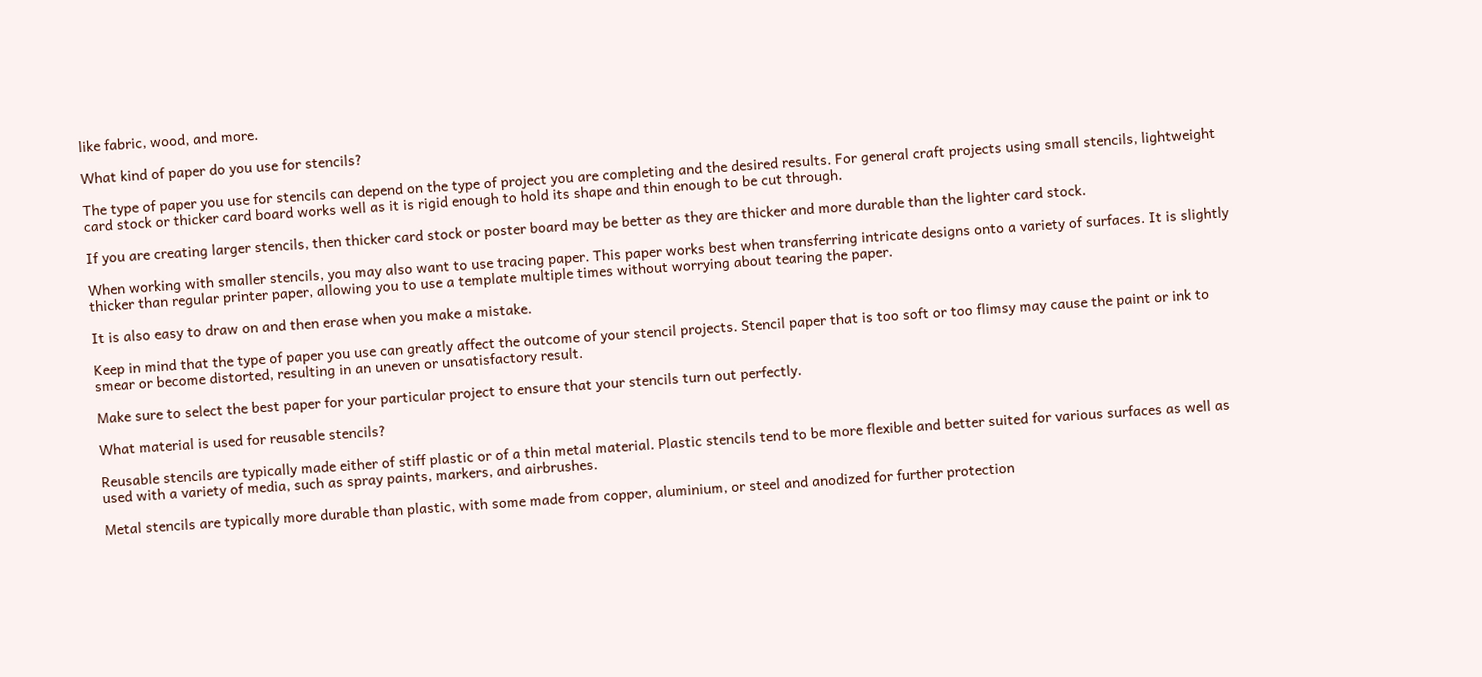like fabric, wood, and more.

What kind of paper do you use for stencils?

The type of paper you use for stencils can depend on the type of project you are completing and the desired results. For general craft projects using small stencils, lightweight card stock or thicker card board works well as it is rigid enough to hold its shape and thin enough to be cut through.

If you are creating larger stencils, then thicker card stock or poster board may be better as they are thicker and more durable than the lighter card stock.

When working with smaller stencils, you may also want to use tracing paper. This paper works best when transferring intricate designs onto a variety of surfaces. It is slightly thicker than regular printer paper, allowing you to use a template multiple times without worrying about tearing the paper.

It is also easy to draw on and then erase when you make a mistake.

Keep in mind that the type of paper you use can greatly affect the outcome of your stencil projects. Stencil paper that is too soft or too flimsy may cause the paint or ink to smear or become distorted, resulting in an uneven or unsatisfactory result.

Make sure to select the best paper for your particular project to ensure that your stencils turn out perfectly.

What material is used for reusable stencils?

Reusable stencils are typically made either of stiff plastic or of a thin metal material. Plastic stencils tend to be more flexible and better suited for various surfaces as well as used with a variety of media, such as spray paints, markers, and airbrushes.

Metal stencils are typically more durable than plastic, with some made from copper, aluminium, or steel and anodized for further protection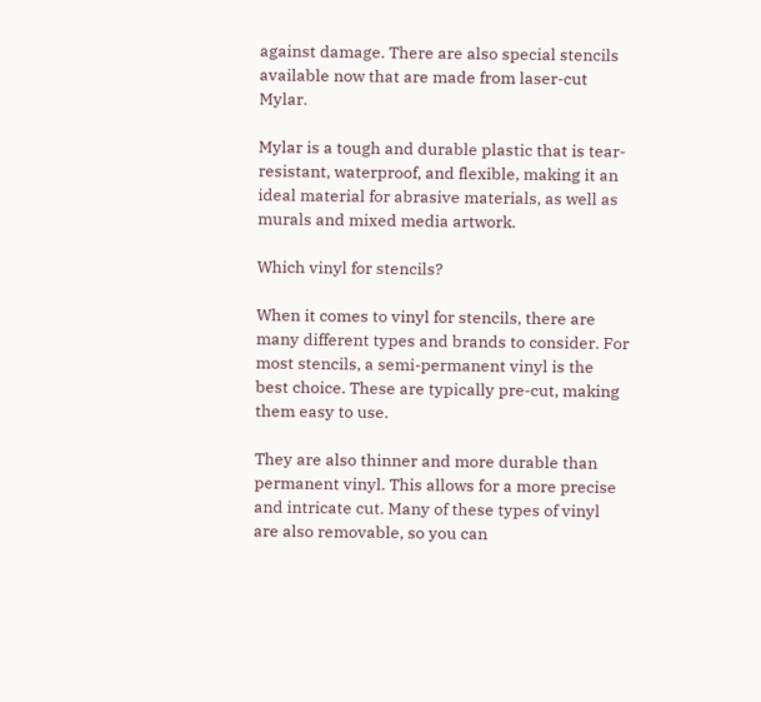against damage. There are also special stencils available now that are made from laser-cut Mylar.

Mylar is a tough and durable plastic that is tear-resistant, waterproof, and flexible, making it an ideal material for abrasive materials, as well as murals and mixed media artwork.

Which vinyl for stencils?

When it comes to vinyl for stencils, there are many different types and brands to consider. For most stencils, a semi-permanent vinyl is the best choice. These are typically pre-cut, making them easy to use.

They are also thinner and more durable than permanent vinyl. This allows for a more precise and intricate cut. Many of these types of vinyl are also removable, so you can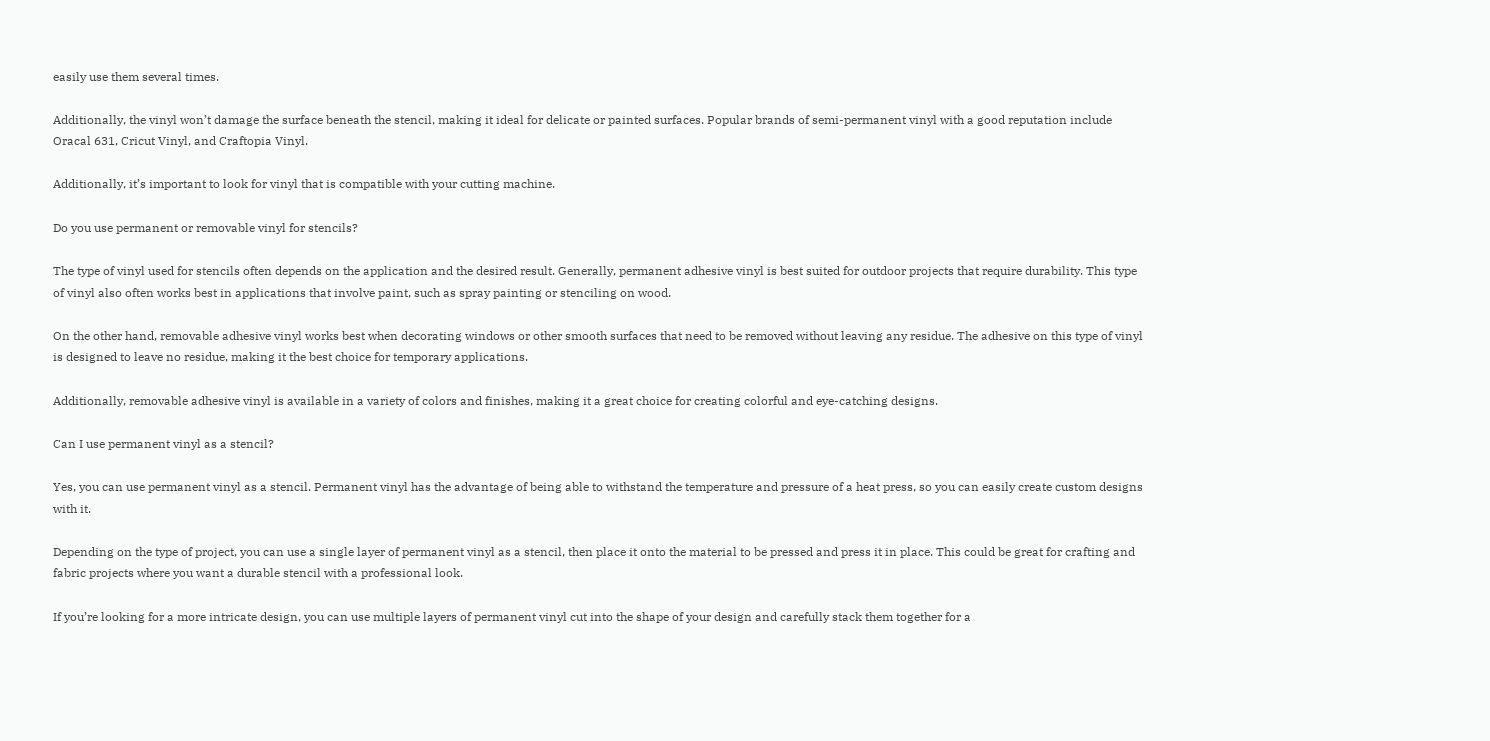easily use them several times.

Additionally, the vinyl won’t damage the surface beneath the stencil, making it ideal for delicate or painted surfaces. Popular brands of semi-permanent vinyl with a good reputation include Oracal 631, Cricut Vinyl, and Craftopia Vinyl.

Additionally, it’s important to look for vinyl that is compatible with your cutting machine.

Do you use permanent or removable vinyl for stencils?

The type of vinyl used for stencils often depends on the application and the desired result. Generally, permanent adhesive vinyl is best suited for outdoor projects that require durability. This type of vinyl also often works best in applications that involve paint, such as spray painting or stenciling on wood.

On the other hand, removable adhesive vinyl works best when decorating windows or other smooth surfaces that need to be removed without leaving any residue. The adhesive on this type of vinyl is designed to leave no residue, making it the best choice for temporary applications.

Additionally, removable adhesive vinyl is available in a variety of colors and finishes, making it a great choice for creating colorful and eye-catching designs.

Can I use permanent vinyl as a stencil?

Yes, you can use permanent vinyl as a stencil. Permanent vinyl has the advantage of being able to withstand the temperature and pressure of a heat press, so you can easily create custom designs with it.

Depending on the type of project, you can use a single layer of permanent vinyl as a stencil, then place it onto the material to be pressed and press it in place. This could be great for crafting and fabric projects where you want a durable stencil with a professional look.

If you’re looking for a more intricate design, you can use multiple layers of permanent vinyl cut into the shape of your design and carefully stack them together for a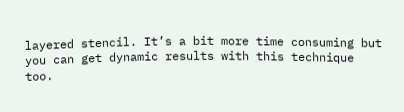layered stencil. It’s a bit more time consuming but you can get dynamic results with this technique too.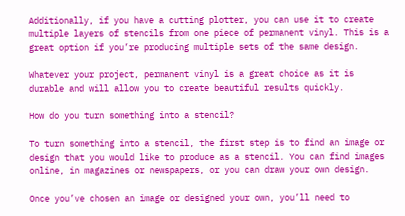Additionally, if you have a cutting plotter, you can use it to create multiple layers of stencils from one piece of permanent vinyl. This is a great option if you’re producing multiple sets of the same design.

Whatever your project, permanent vinyl is a great choice as it is durable and will allow you to create beautiful results quickly.

How do you turn something into a stencil?

To turn something into a stencil, the first step is to find an image or design that you would like to produce as a stencil. You can find images online, in magazines or newspapers, or you can draw your own design.

Once you’ve chosen an image or designed your own, you’ll need to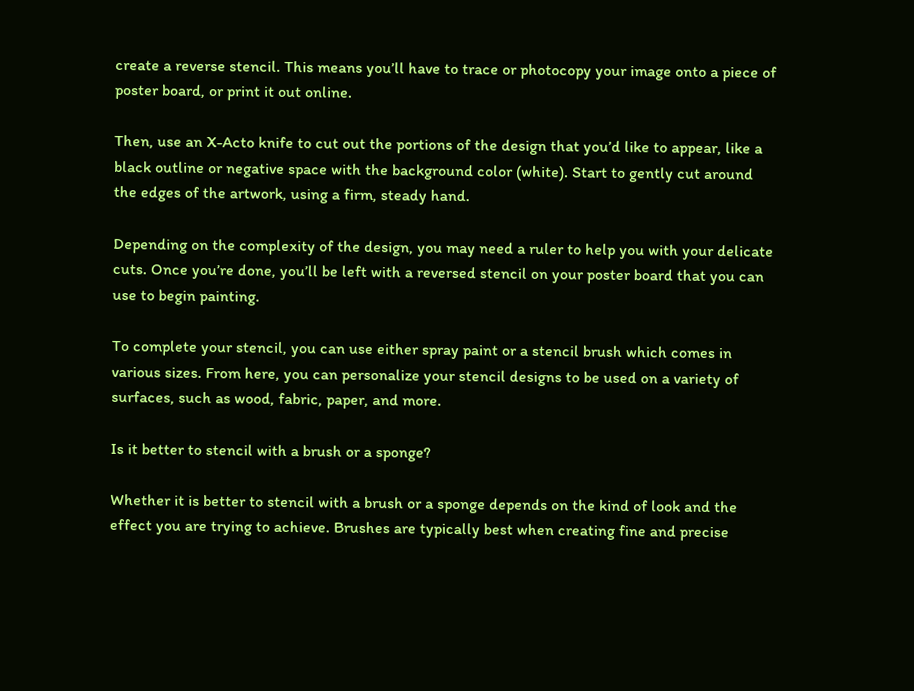create a reverse stencil. This means you’ll have to trace or photocopy your image onto a piece of poster board, or print it out online.

Then, use an X-Acto knife to cut out the portions of the design that you’d like to appear, like a black outline or negative space with the background color (white). Start to gently cut around the edges of the artwork, using a firm, steady hand.

Depending on the complexity of the design, you may need a ruler to help you with your delicate cuts. Once you’re done, you’ll be left with a reversed stencil on your poster board that you can use to begin painting.

To complete your stencil, you can use either spray paint or a stencil brush which comes in various sizes. From here, you can personalize your stencil designs to be used on a variety of surfaces, such as wood, fabric, paper, and more.

Is it better to stencil with a brush or a sponge?

Whether it is better to stencil with a brush or a sponge depends on the kind of look and the effect you are trying to achieve. Brushes are typically best when creating fine and precise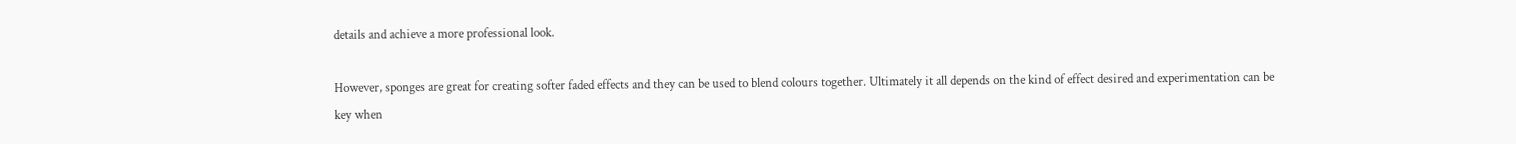details and achieve a more professional look.

However, sponges are great for creating softer faded effects and they can be used to blend colours together. Ultimately it all depends on the kind of effect desired and experimentation can be key when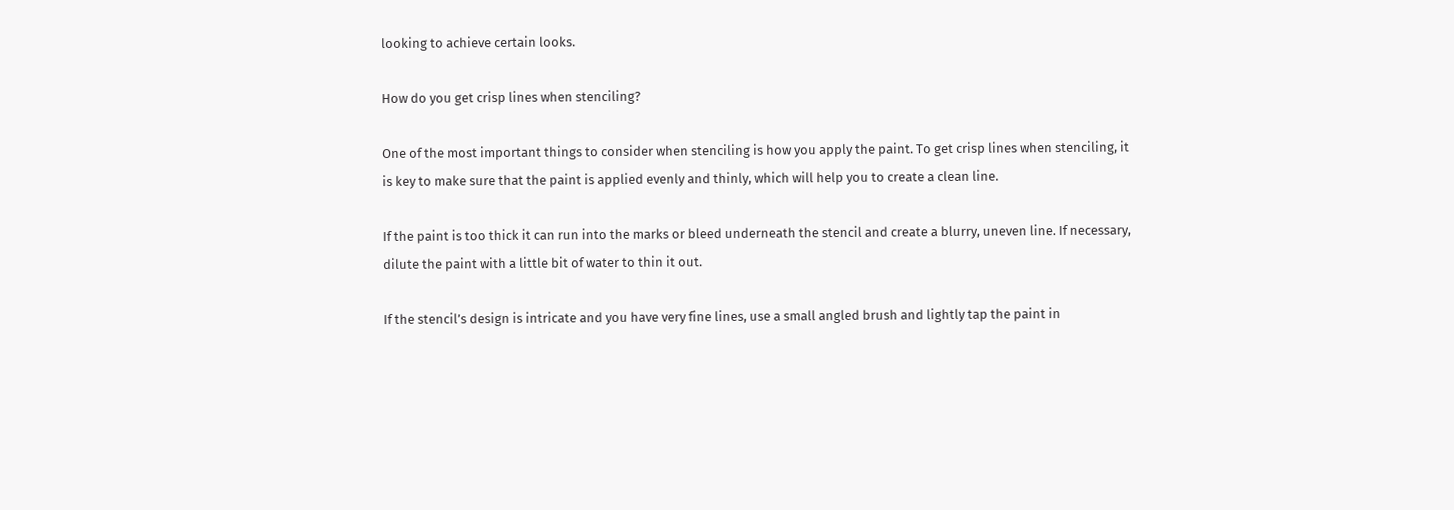looking to achieve certain looks.

How do you get crisp lines when stenciling?

One of the most important things to consider when stenciling is how you apply the paint. To get crisp lines when stenciling, it is key to make sure that the paint is applied evenly and thinly, which will help you to create a clean line.

If the paint is too thick it can run into the marks or bleed underneath the stencil and create a blurry, uneven line. If necessary, dilute the paint with a little bit of water to thin it out.

If the stencil’s design is intricate and you have very fine lines, use a small angled brush and lightly tap the paint in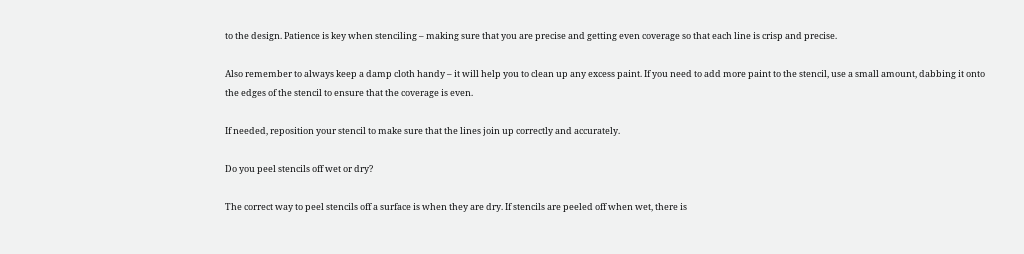to the design. Patience is key when stenciling – making sure that you are precise and getting even coverage so that each line is crisp and precise.

Also remember to always keep a damp cloth handy – it will help you to clean up any excess paint. If you need to add more paint to the stencil, use a small amount, dabbing it onto the edges of the stencil to ensure that the coverage is even.

If needed, reposition your stencil to make sure that the lines join up correctly and accurately.

Do you peel stencils off wet or dry?

The correct way to peel stencils off a surface is when they are dry. If stencils are peeled off when wet, there is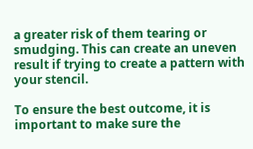a greater risk of them tearing or smudging. This can create an uneven result if trying to create a pattern with your stencil.

To ensure the best outcome, it is important to make sure the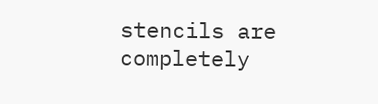stencils are completely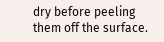dry before peeling them off the surface.